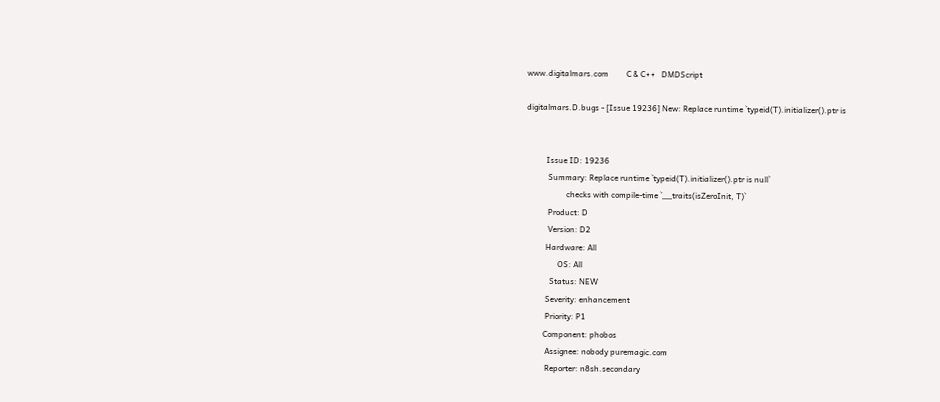www.digitalmars.com         C & C++   DMDScript

digitalmars.D.bugs - [Issue 19236] New: Replace runtime `typeid(T).initializer().ptr is


          Issue ID: 19236
           Summary: Replace runtime `typeid(T).initializer().ptr is null`
                    checks with compile-time `__traits(isZeroInit, T)`
           Product: D
           Version: D2
          Hardware: All
                OS: All
            Status: NEW
          Severity: enhancement
          Priority: P1
         Component: phobos
          Assignee: nobody puremagic.com
          Reporter: n8sh.secondary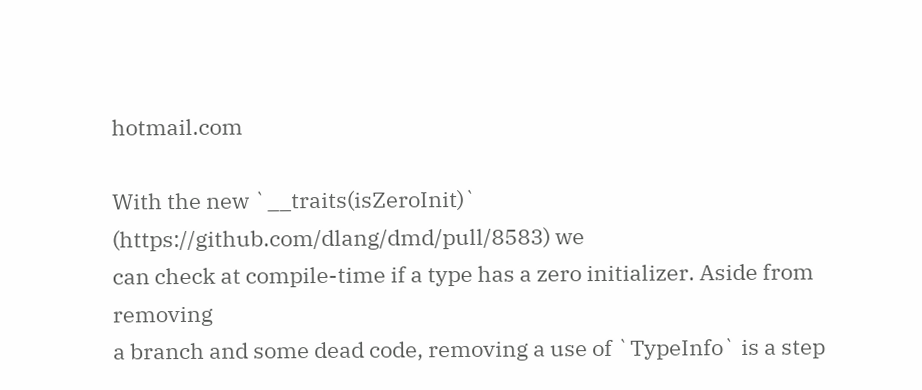hotmail.com

With the new `__traits(isZeroInit)` (https://github.com/dlang/dmd/pull/8583) we
can check at compile-time if a type has a zero initializer. Aside from removing
a branch and some dead code, removing a use of `TypeInfo` is a step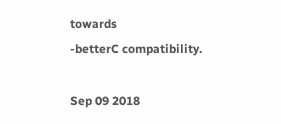towards
-betterC compatibility.

Sep 09 2018